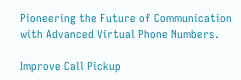Pioneering the Future of Communication with Advanced Virtual Phone Numbers.

Improve Call Pickup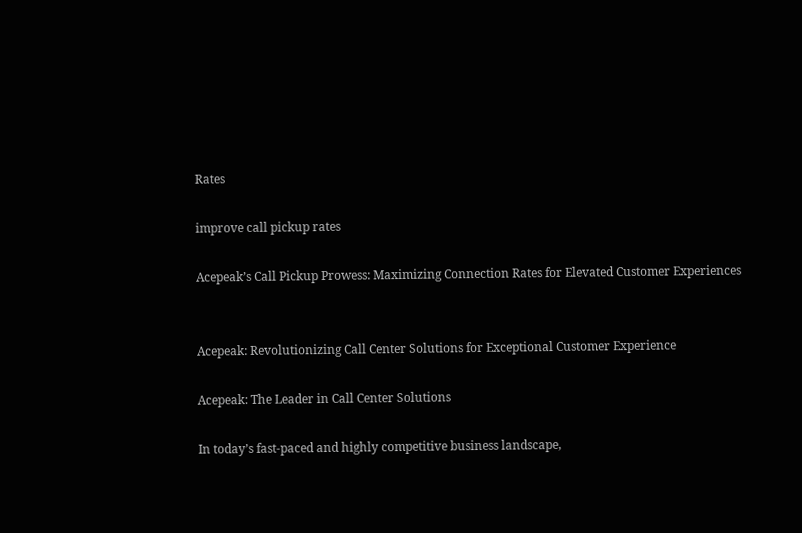Rates

improve call pickup rates

Acepeak’s Call Pickup Prowess: Maximizing Connection Rates for Elevated Customer Experiences


Acepeak: Revolutionizing Call Center Solutions for Exceptional Customer Experience

Acepeak: The Leader in Call Center Solutions

In today’s fast-paced and highly competitive business landscape,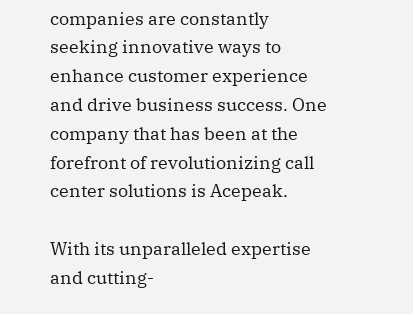companies are constantly seeking innovative ways to enhance customer experience and drive business success. One company that has been at the forefront of revolutionizing call center solutions is Acepeak.

With its unparalleled expertise and cutting-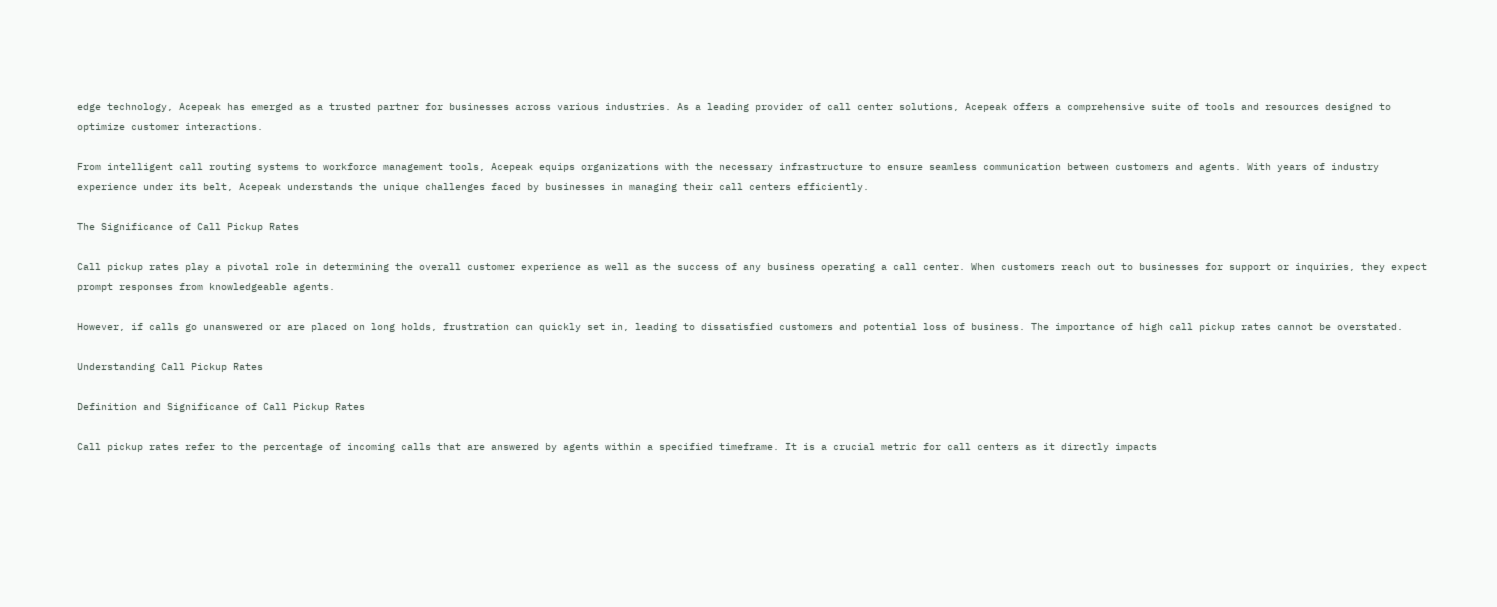edge technology, Acepeak has emerged as a trusted partner for businesses across various industries. As a leading provider of call center solutions, Acepeak offers a comprehensive suite of tools and resources designed to optimize customer interactions.

From intelligent call routing systems to workforce management tools, Acepeak equips organizations with the necessary infrastructure to ensure seamless communication between customers and agents. With years of industry experience under its belt, Acepeak understands the unique challenges faced by businesses in managing their call centers efficiently.

The Significance of Call Pickup Rates

Call pickup rates play a pivotal role in determining the overall customer experience as well as the success of any business operating a call center. When customers reach out to businesses for support or inquiries, they expect prompt responses from knowledgeable agents.

However, if calls go unanswered or are placed on long holds, frustration can quickly set in, leading to dissatisfied customers and potential loss of business. The importance of high call pickup rates cannot be overstated.

Understanding Call Pickup Rates

Definition and Significance of Call Pickup Rates

Call pickup rates refer to the percentage of incoming calls that are answered by agents within a specified timeframe. It is a crucial metric for call centers as it directly impacts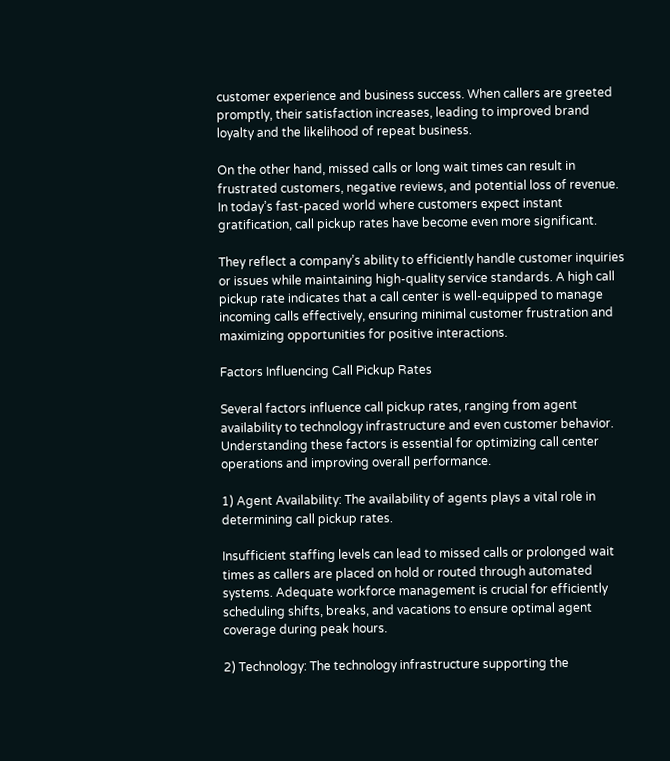customer experience and business success. When callers are greeted promptly, their satisfaction increases, leading to improved brand loyalty and the likelihood of repeat business.

On the other hand, missed calls or long wait times can result in frustrated customers, negative reviews, and potential loss of revenue. In today’s fast-paced world where customers expect instant gratification, call pickup rates have become even more significant.

They reflect a company’s ability to efficiently handle customer inquiries or issues while maintaining high-quality service standards. A high call pickup rate indicates that a call center is well-equipped to manage incoming calls effectively, ensuring minimal customer frustration and maximizing opportunities for positive interactions.

Factors Influencing Call Pickup Rates

Several factors influence call pickup rates, ranging from agent availability to technology infrastructure and even customer behavior. Understanding these factors is essential for optimizing call center operations and improving overall performance.

1) Agent Availability: The availability of agents plays a vital role in determining call pickup rates.

Insufficient staffing levels can lead to missed calls or prolonged wait times as callers are placed on hold or routed through automated systems. Adequate workforce management is crucial for efficiently scheduling shifts, breaks, and vacations to ensure optimal agent coverage during peak hours.

2) Technology: The technology infrastructure supporting the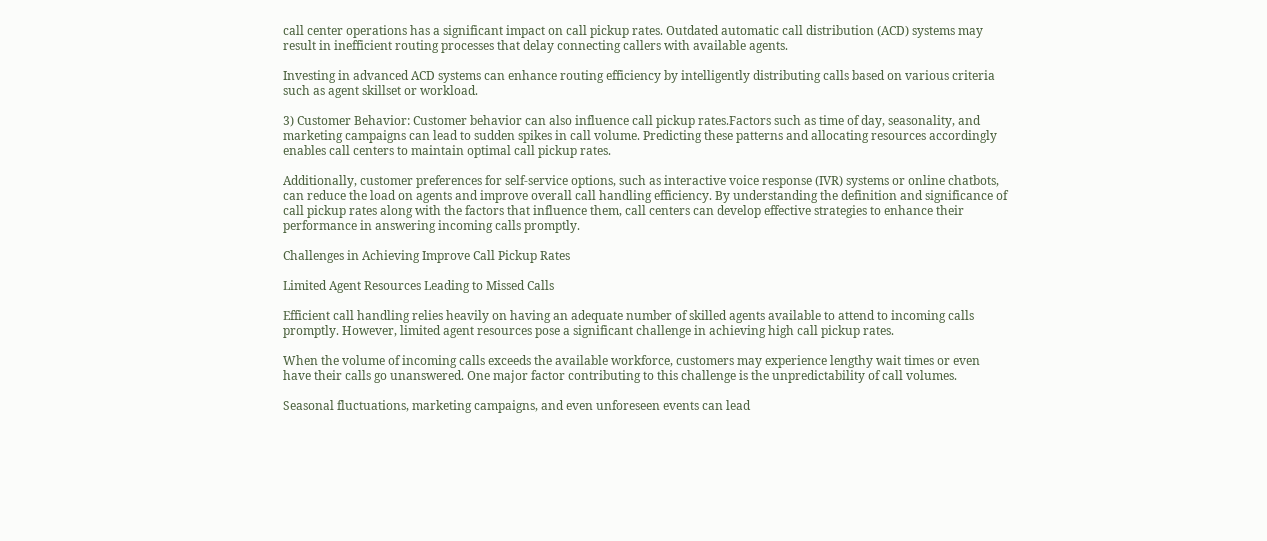call center operations has a significant impact on call pickup rates. Outdated automatic call distribution (ACD) systems may result in inefficient routing processes that delay connecting callers with available agents.

Investing in advanced ACD systems can enhance routing efficiency by intelligently distributing calls based on various criteria such as agent skillset or workload.

3) Customer Behavior: Customer behavior can also influence call pickup rates.Factors such as time of day, seasonality, and marketing campaigns can lead to sudden spikes in call volume. Predicting these patterns and allocating resources accordingly enables call centers to maintain optimal call pickup rates.

Additionally, customer preferences for self-service options, such as interactive voice response (IVR) systems or online chatbots, can reduce the load on agents and improve overall call handling efficiency. By understanding the definition and significance of call pickup rates along with the factors that influence them, call centers can develop effective strategies to enhance their performance in answering incoming calls promptly.

Challenges in Achieving Improve Call Pickup Rates

Limited Agent Resources Leading to Missed Calls

Efficient call handling relies heavily on having an adequate number of skilled agents available to attend to incoming calls promptly. However, limited agent resources pose a significant challenge in achieving high call pickup rates.

When the volume of incoming calls exceeds the available workforce, customers may experience lengthy wait times or even have their calls go unanswered. One major factor contributing to this challenge is the unpredictability of call volumes.

Seasonal fluctuations, marketing campaigns, and even unforeseen events can lead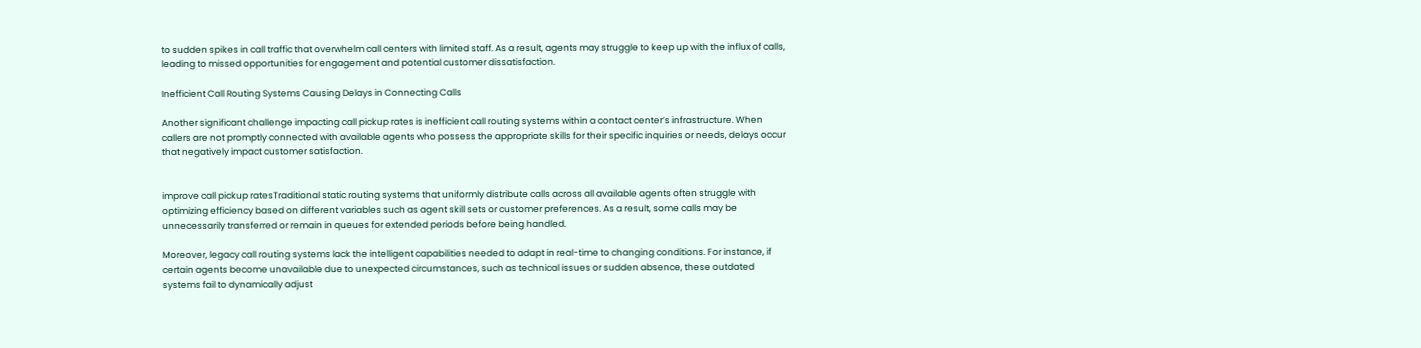to sudden spikes in call traffic that overwhelm call centers with limited staff. As a result, agents may struggle to keep up with the influx of calls, leading to missed opportunities for engagement and potential customer dissatisfaction.

Inefficient Call Routing Systems Causing Delays in Connecting Calls

Another significant challenge impacting call pickup rates is inefficient call routing systems within a contact center’s infrastructure. When callers are not promptly connected with available agents who possess the appropriate skills for their specific inquiries or needs, delays occur that negatively impact customer satisfaction.


improve call pickup ratesTraditional static routing systems that uniformly distribute calls across all available agents often struggle with optimizing efficiency based on different variables such as agent skill sets or customer preferences. As a result, some calls may be unnecessarily transferred or remain in queues for extended periods before being handled.

Moreover, legacy call routing systems lack the intelligent capabilities needed to adapt in real-time to changing conditions. For instance, if certain agents become unavailable due to unexpected circumstances, such as technical issues or sudden absence, these outdated systems fail to dynamically adjust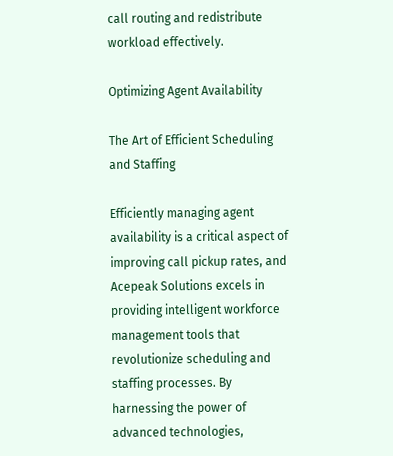call routing and redistribute workload effectively.

Optimizing Agent Availability

The Art of Efficient Scheduling and Staffing

Efficiently managing agent availability is a critical aspect of improving call pickup rates, and Acepeak Solutions excels in providing intelligent workforce management tools that revolutionize scheduling and staffing processes. By harnessing the power of advanced technologies,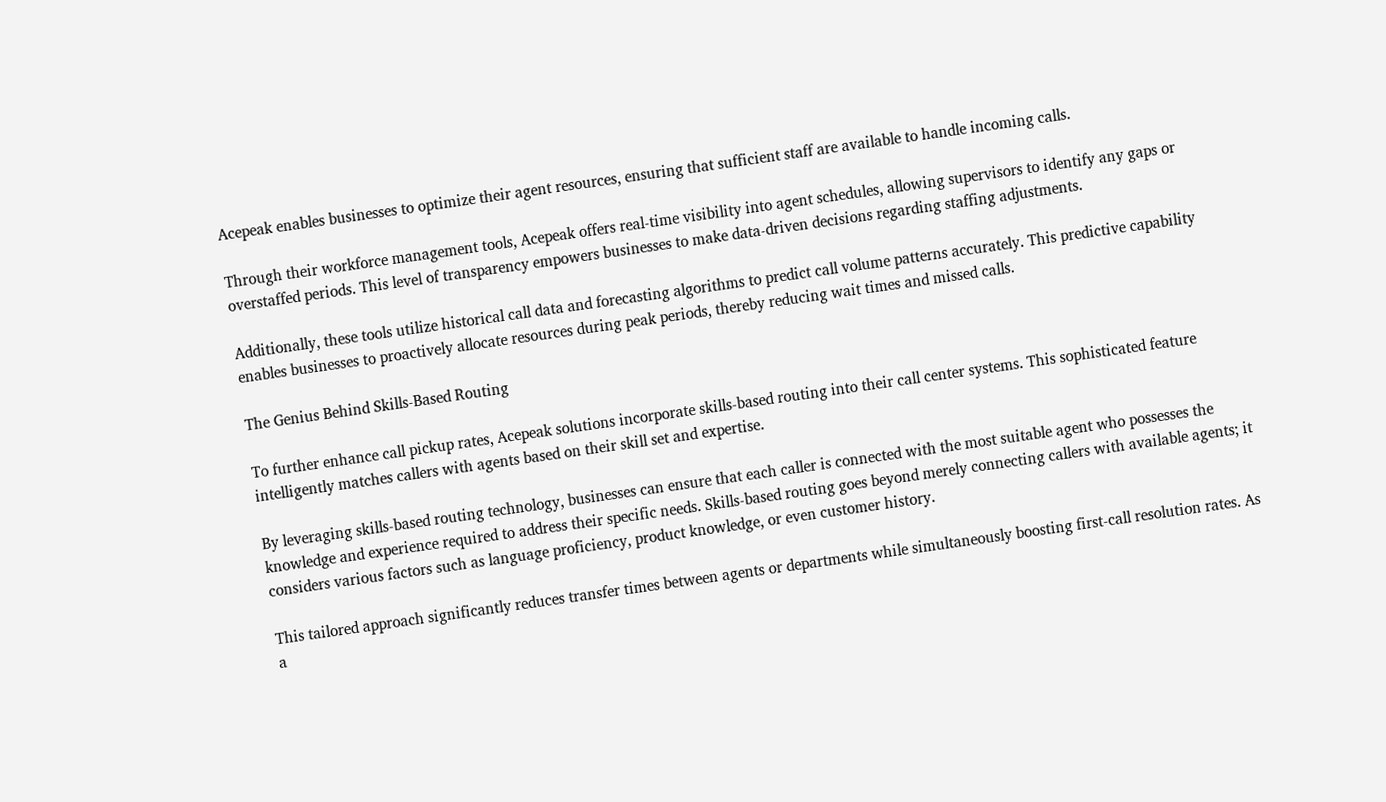Acepeak enables businesses to optimize their agent resources, ensuring that sufficient staff are available to handle incoming calls.

Through their workforce management tools, Acepeak offers real-time visibility into agent schedules, allowing supervisors to identify any gaps or overstaffed periods. This level of transparency empowers businesses to make data-driven decisions regarding staffing adjustments.

Additionally, these tools utilize historical call data and forecasting algorithms to predict call volume patterns accurately. This predictive capability enables businesses to proactively allocate resources during peak periods, thereby reducing wait times and missed calls.

The Genius Behind Skills-Based Routing

To further enhance call pickup rates, Acepeak solutions incorporate skills-based routing into their call center systems. This sophisticated feature intelligently matches callers with agents based on their skill set and expertise.

By leveraging skills-based routing technology, businesses can ensure that each caller is connected with the most suitable agent who possesses the knowledge and experience required to address their specific needs. Skills-based routing goes beyond merely connecting callers with available agents; it considers various factors such as language proficiency, product knowledge, or even customer history.

This tailored approach significantly reduces transfer times between agents or departments while simultaneously boosting first-call resolution rates. As a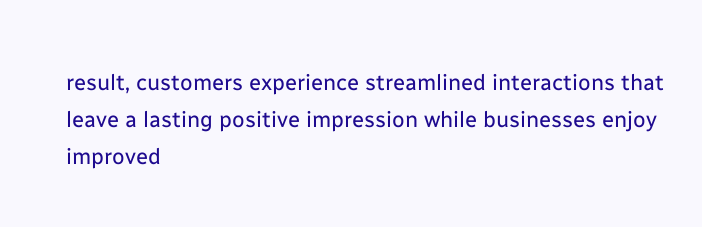result, customers experience streamlined interactions that leave a lasting positive impression while businesses enjoy improved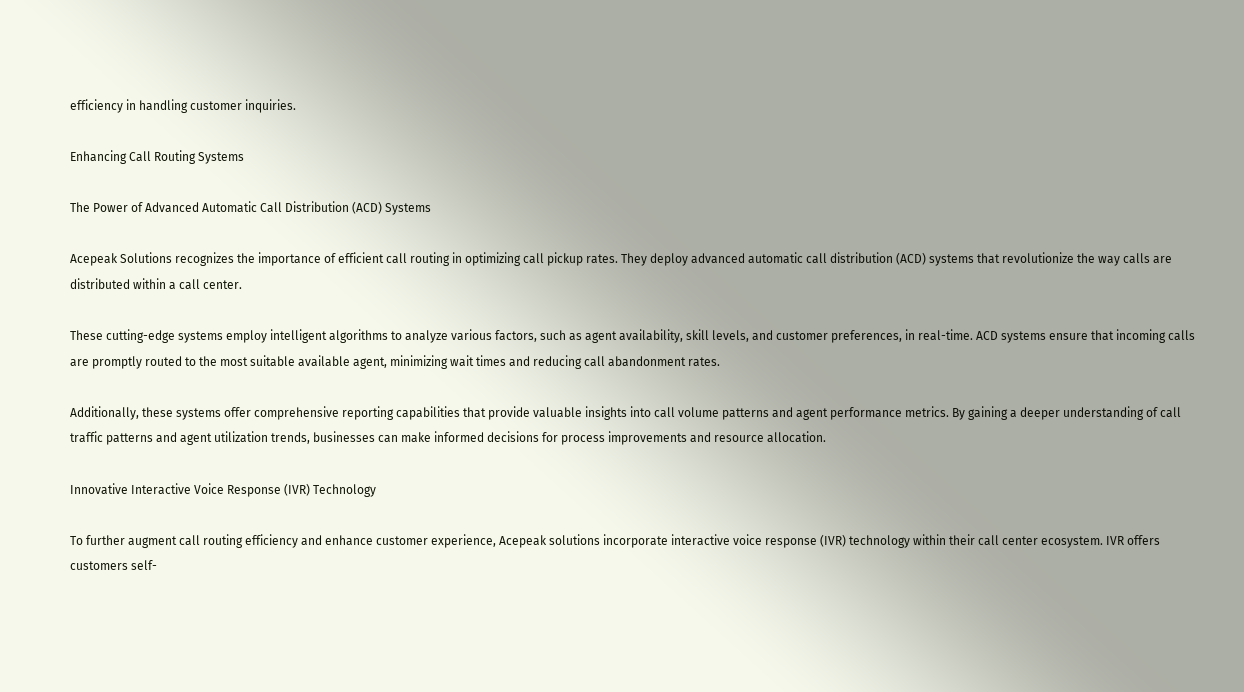efficiency in handling customer inquiries.

Enhancing Call Routing Systems

The Power of Advanced Automatic Call Distribution (ACD) Systems

Acepeak Solutions recognizes the importance of efficient call routing in optimizing call pickup rates. They deploy advanced automatic call distribution (ACD) systems that revolutionize the way calls are distributed within a call center.

These cutting-edge systems employ intelligent algorithms to analyze various factors, such as agent availability, skill levels, and customer preferences, in real-time. ACD systems ensure that incoming calls are promptly routed to the most suitable available agent, minimizing wait times and reducing call abandonment rates.

Additionally, these systems offer comprehensive reporting capabilities that provide valuable insights into call volume patterns and agent performance metrics. By gaining a deeper understanding of call traffic patterns and agent utilization trends, businesses can make informed decisions for process improvements and resource allocation.

Innovative Interactive Voice Response (IVR) Technology

To further augment call routing efficiency and enhance customer experience, Acepeak solutions incorporate interactive voice response (IVR) technology within their call center ecosystem. IVR offers customers self-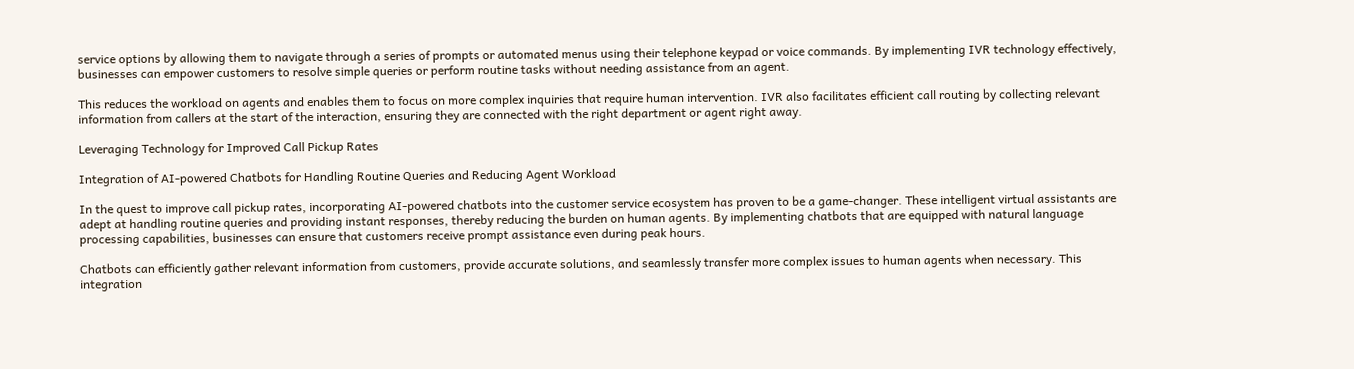service options by allowing them to navigate through a series of prompts or automated menus using their telephone keypad or voice commands. By implementing IVR technology effectively, businesses can empower customers to resolve simple queries or perform routine tasks without needing assistance from an agent.

This reduces the workload on agents and enables them to focus on more complex inquiries that require human intervention. IVR also facilitates efficient call routing by collecting relevant information from callers at the start of the interaction, ensuring they are connected with the right department or agent right away.

Leveraging Technology for Improved Call Pickup Rates

Integration of AI-powered Chatbots for Handling Routine Queries and Reducing Agent Workload

In the quest to improve call pickup rates, incorporating AI-powered chatbots into the customer service ecosystem has proven to be a game-changer. These intelligent virtual assistants are adept at handling routine queries and providing instant responses, thereby reducing the burden on human agents. By implementing chatbots that are equipped with natural language processing capabilities, businesses can ensure that customers receive prompt assistance even during peak hours.

Chatbots can efficiently gather relevant information from customers, provide accurate solutions, and seamlessly transfer more complex issues to human agents when necessary. This integration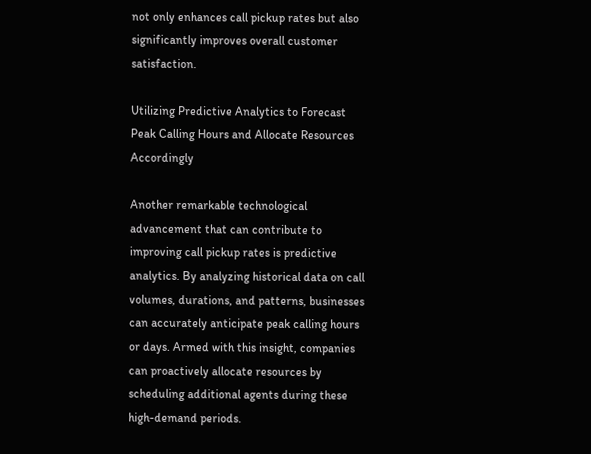not only enhances call pickup rates but also significantly improves overall customer satisfaction.

Utilizing Predictive Analytics to Forecast Peak Calling Hours and Allocate Resources Accordingly

Another remarkable technological advancement that can contribute to improving call pickup rates is predictive analytics. By analyzing historical data on call volumes, durations, and patterns, businesses can accurately anticipate peak calling hours or days. Armed with this insight, companies can proactively allocate resources by scheduling additional agents during these high-demand periods.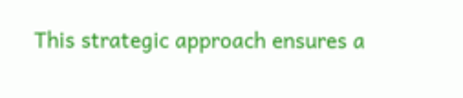This strategic approach ensures a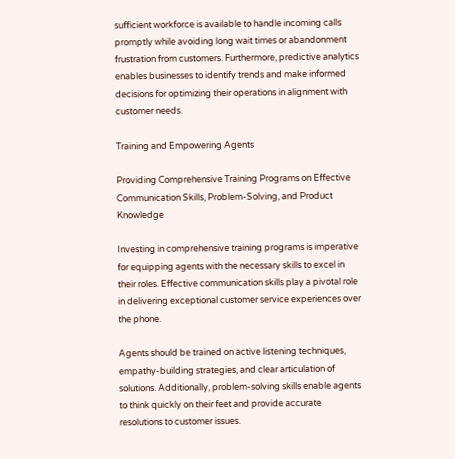sufficient workforce is available to handle incoming calls promptly while avoiding long wait times or abandonment frustration from customers. Furthermore, predictive analytics enables businesses to identify trends and make informed decisions for optimizing their operations in alignment with customer needs.

Training and Empowering Agents

Providing Comprehensive Training Programs on Effective Communication Skills, Problem-Solving, and Product Knowledge

Investing in comprehensive training programs is imperative for equipping agents with the necessary skills to excel in their roles. Effective communication skills play a pivotal role in delivering exceptional customer service experiences over the phone.

Agents should be trained on active listening techniques, empathy-building strategies, and clear articulation of solutions. Additionally, problem-solving skills enable agents to think quickly on their feet and provide accurate resolutions to customer issues.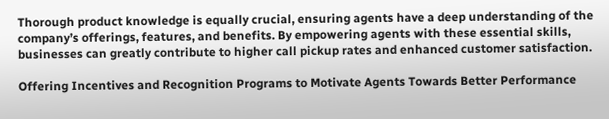Thorough product knowledge is equally crucial, ensuring agents have a deep understanding of the company’s offerings, features, and benefits. By empowering agents with these essential skills, businesses can greatly contribute to higher call pickup rates and enhanced customer satisfaction.

Offering Incentives and Recognition Programs to Motivate Agents Towards Better Performance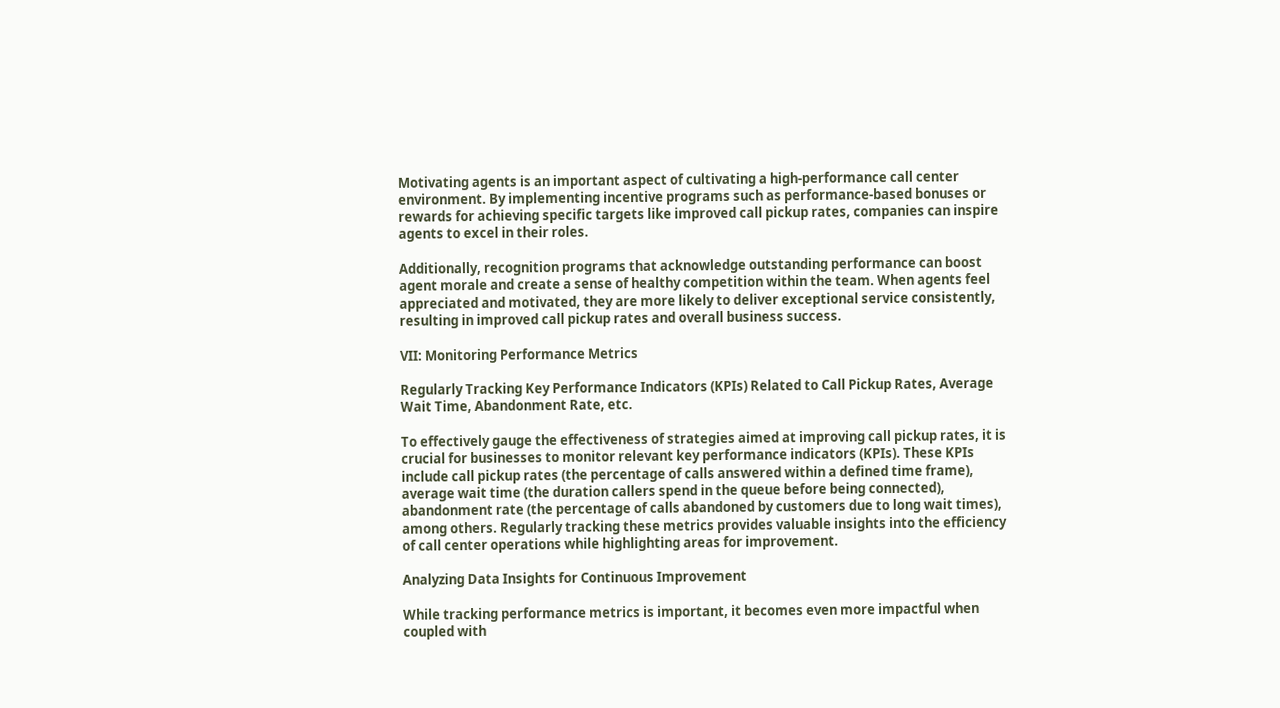Motivating agents is an important aspect of cultivating a high-performance call center environment. By implementing incentive programs such as performance-based bonuses or rewards for achieving specific targets like improved call pickup rates, companies can inspire agents to excel in their roles.

Additionally, recognition programs that acknowledge outstanding performance can boost agent morale and create a sense of healthy competition within the team. When agents feel appreciated and motivated, they are more likely to deliver exceptional service consistently, resulting in improved call pickup rates and overall business success.

VII: Monitoring Performance Metrics

Regularly Tracking Key Performance Indicators (KPIs) Related to Call Pickup Rates, Average Wait Time, Abandonment Rate, etc.

To effectively gauge the effectiveness of strategies aimed at improving call pickup rates, it is crucial for businesses to monitor relevant key performance indicators (KPIs). These KPIs include call pickup rates (the percentage of calls answered within a defined time frame), average wait time (the duration callers spend in the queue before being connected), abandonment rate (the percentage of calls abandoned by customers due to long wait times), among others. Regularly tracking these metrics provides valuable insights into the efficiency of call center operations while highlighting areas for improvement.

Analyzing Data Insights for Continuous Improvement

While tracking performance metrics is important, it becomes even more impactful when coupled with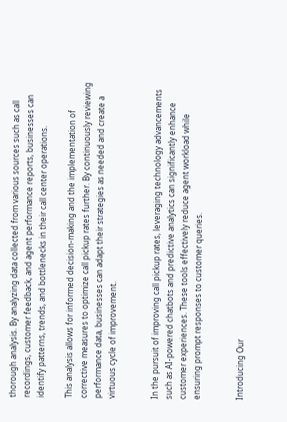thorough analysis. By analyzing data collected from various sources such as call recordings, customer feedback, and agent performance reports, businesses can identify patterns, trends, and bottlenecks in their call center operations.

This analysis allows for informed decision-making and the implementation of corrective measures to optimize call pickup rates further. By continuously reviewing performance data, businesses can adapt their strategies as needed and create a virtuous cycle of improvement.


In the pursuit of improving call pickup rates, leveraging technology advancements such as AI-powered chatbots and predictive analytics can significantly enhance customer experiences. These tools effectively reduce agent workload while ensuring prompt responses to customer queries.


Introducing Our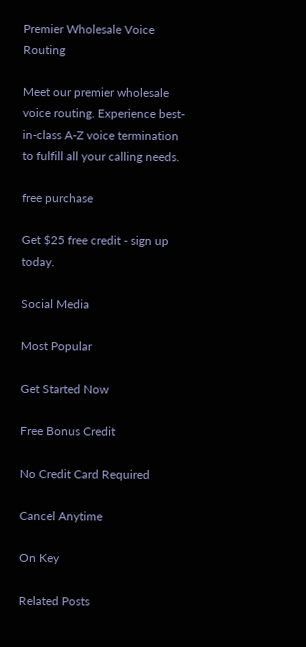Premier Wholesale Voice Routing

Meet our premier wholesale voice routing. Experience best-in-class A-Z voice termination to fulfill all your calling needs.

free purchase

Get $25 free credit - sign up today.

Social Media

Most Popular

Get Started Now

Free Bonus Credit

No Credit Card Required

Cancel Anytime

On Key

Related Posts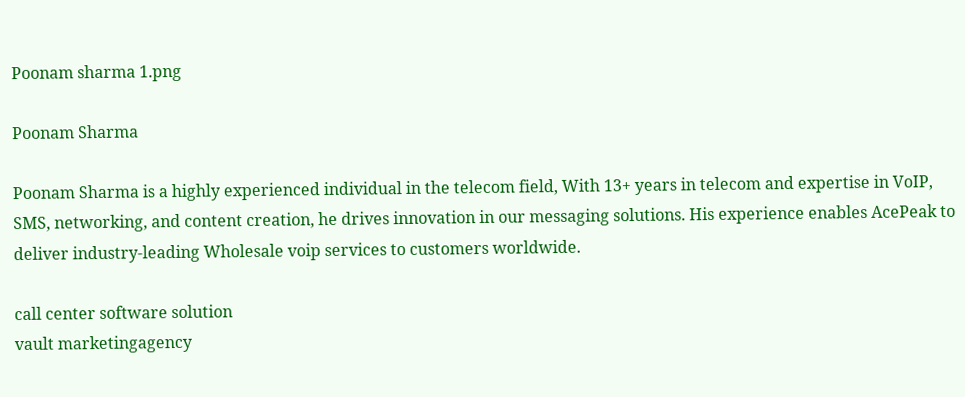Poonam sharma 1.png

Poonam Sharma

Poonam Sharma is a highly experienced individual in the telecom field, With 13+ years in telecom and expertise in VoIP, SMS, networking, and content creation, he drives innovation in our messaging solutions. His experience enables AcePeak to deliver industry-leading Wholesale voip services to customers worldwide.

call center software solution
vault marketingagency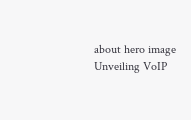about hero image
Unveiling VoIP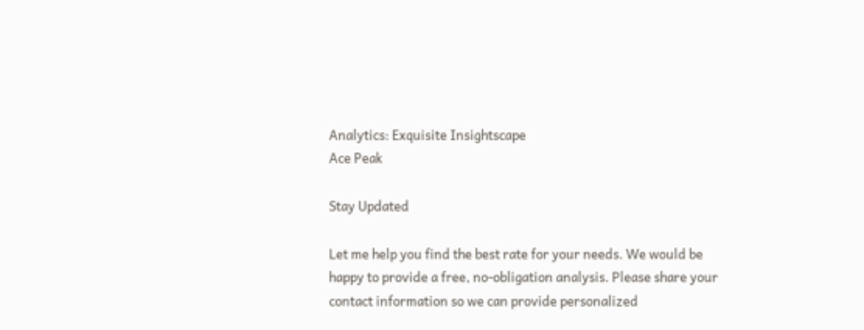Analytics: Exquisite Insightscape
Ace Peak

Stay Updated

Let me help you find the best rate for your needs. We would be happy to provide a free, no-obligation analysis. Please share your contact information so we can provide personalized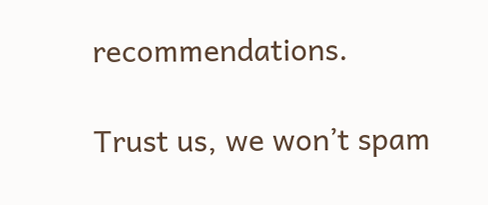recommendations.

Trust us, we won’t spam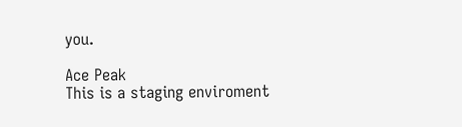you.

Ace Peak
This is a staging enviroment